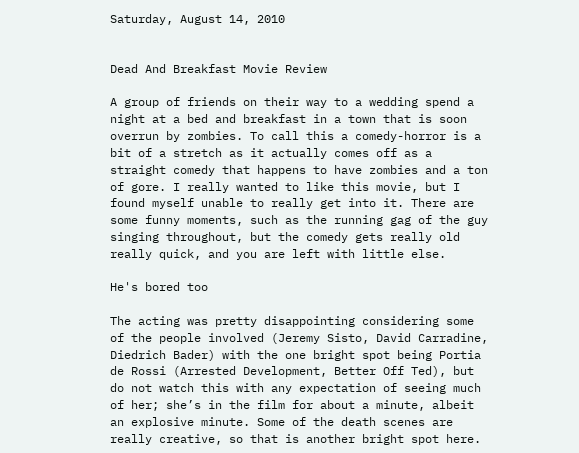Saturday, August 14, 2010


Dead And Breakfast Movie Review

A group of friends on their way to a wedding spend a night at a bed and breakfast in a town that is soon overrun by zombies. To call this a comedy-horror is a bit of a stretch as it actually comes off as a straight comedy that happens to have zombies and a ton of gore. I really wanted to like this movie, but I found myself unable to really get into it. There are some funny moments, such as the running gag of the guy singing throughout, but the comedy gets really old really quick, and you are left with little else.

He's bored too

The acting was pretty disappointing considering some of the people involved (Jeremy Sisto, David Carradine, Diedrich Bader) with the one bright spot being Portia de Rossi (Arrested Development, Better Off Ted), but do not watch this with any expectation of seeing much of her; she’s in the film for about a minute, albeit an explosive minute. Some of the death scenes are really creative, so that is another bright spot here.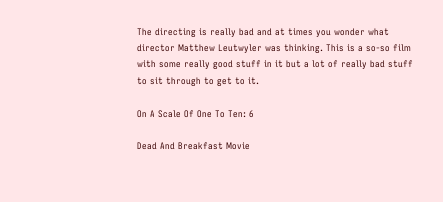The directing is really bad and at times you wonder what director Matthew Leutwyler was thinking. This is a so-so film with some really good stuff in it but a lot of really bad stuff to sit through to get to it.

On A Scale Of One To Ten: 6

Dead And Breakfast Movie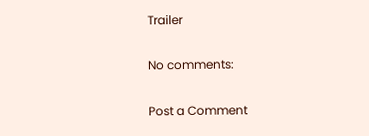Trailer

No comments:

Post a Comment